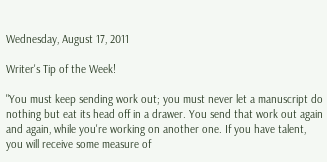Wednesday, August 17, 2011

Writer's Tip of the Week!

"You must keep sending work out; you must never let a manuscript do nothing but eat its head off in a drawer. You send that work out again and again, while you're working on another one. If you have talent, you will receive some measure of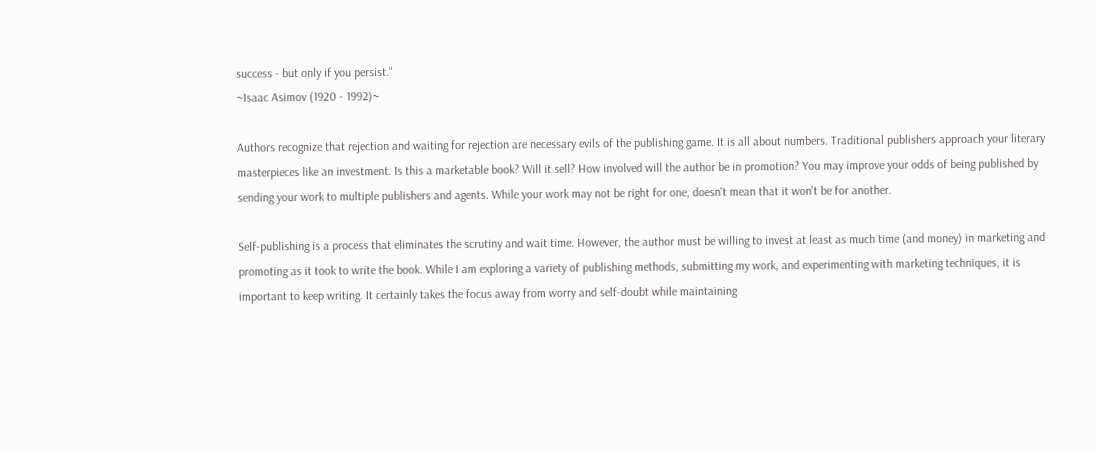success - but only if you persist."
~Isaac Asimov (1920 - 1992)~

Authors recognize that rejection and waiting for rejection are necessary evils of the publishing game. It is all about numbers. Traditional publishers approach your literary masterpieces like an investment. Is this a marketable book? Will it sell? How involved will the author be in promotion? You may improve your odds of being published by sending your work to multiple publishers and agents. While your work may not be right for one, doesn't mean that it won't be for another.

Self-publishing is a process that eliminates the scrutiny and wait time. However, the author must be willing to invest at least as much time (and money) in marketing and promoting as it took to write the book. While I am exploring a variety of publishing methods, submitting my work, and experimenting with marketing techniques, it is important to keep writing. It certainly takes the focus away from worry and self-doubt while maintaining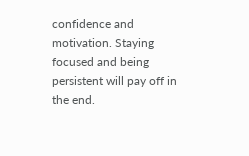confidence and motivation. Staying focused and being persistent will pay off in the end.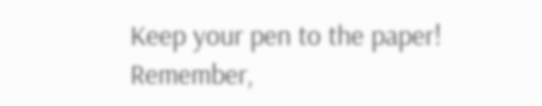Keep your pen to the paper! Remember,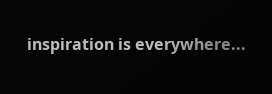inspiration is everywhere...